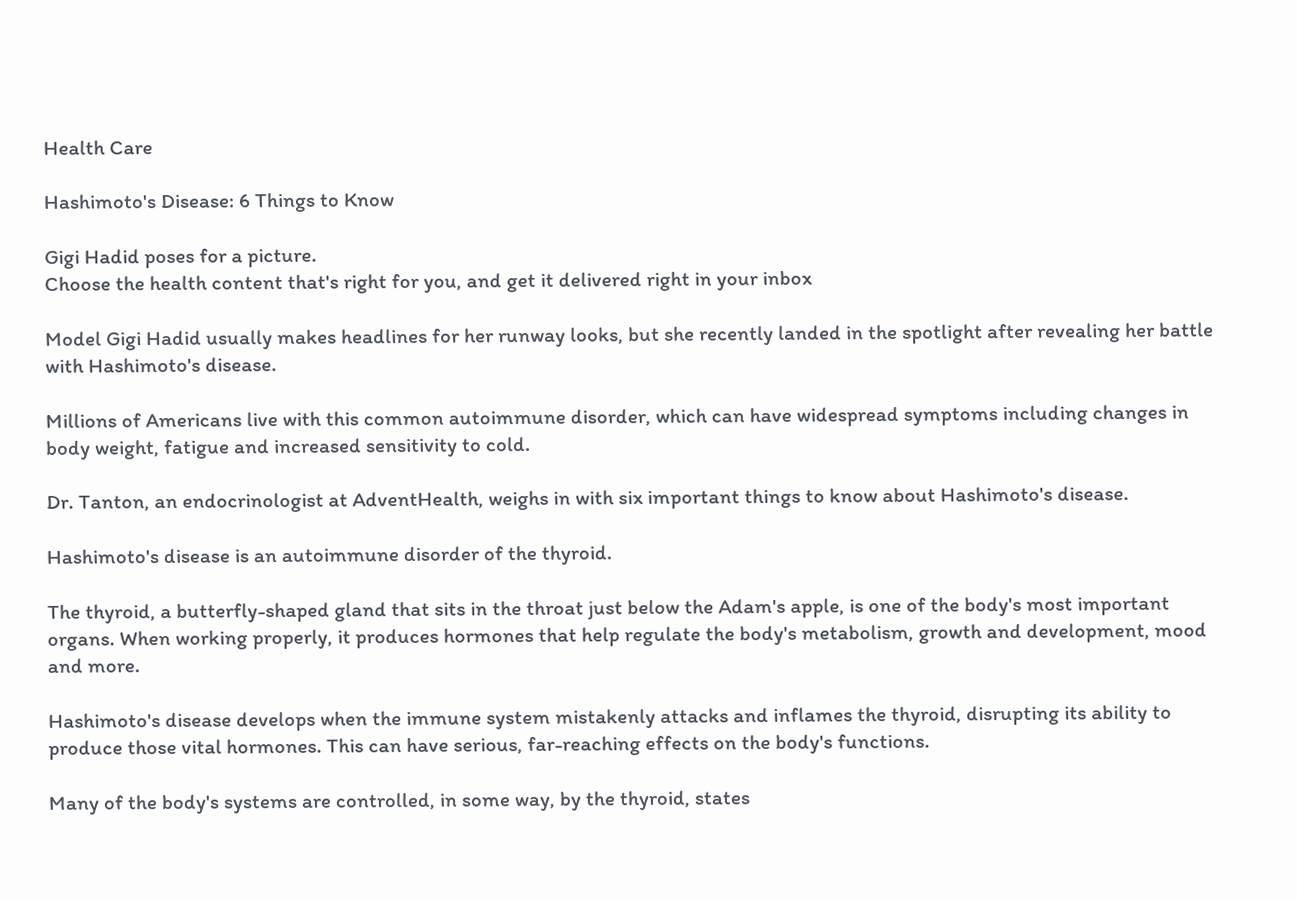Health Care

Hashimoto's Disease: 6 Things to Know

Gigi Hadid poses for a picture.
Choose the health content that's right for you, and get it delivered right in your inbox

Model Gigi Hadid usually makes headlines for her runway looks, but she recently landed in the spotlight after revealing her battle with Hashimoto's disease.

Millions of Americans live with this common autoimmune disorder, which can have widespread symptoms including changes in body weight, fatigue and increased sensitivity to cold.

Dr. Tanton, an endocrinologist at AdventHealth, weighs in with six important things to know about Hashimoto's disease.

Hashimoto's disease is an autoimmune disorder of the thyroid.

The thyroid, a butterfly-shaped gland that sits in the throat just below the Adam's apple, is one of the body's most important organs. When working properly, it produces hormones that help regulate the body's metabolism, growth and development, mood and more.

Hashimoto's disease develops when the immune system mistakenly attacks and inflames the thyroid, disrupting its ability to produce those vital hormones. This can have serious, far-reaching effects on the body's functions.

Many of the body's systems are controlled, in some way, by the thyroid, states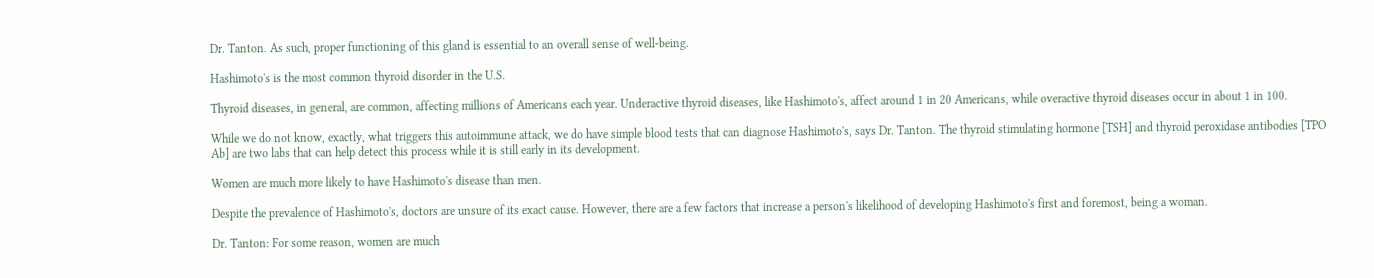Dr. Tanton. As such, proper functioning of this gland is essential to an overall sense of well-being.

Hashimoto's is the most common thyroid disorder in the U.S.

Thyroid diseases, in general, are common, affecting millions of Americans each year. Underactive thyroid diseases, like Hashimoto's, affect around 1 in 20 Americans, while overactive thyroid diseases occur in about 1 in 100.

While we do not know, exactly, what triggers this autoimmune attack, we do have simple blood tests that can diagnose Hashimoto's, says Dr. Tanton. The thyroid stimulating hormone [TSH] and thyroid peroxidase antibodies [TPO Ab] are two labs that can help detect this process while it is still early in its development.

Women are much more likely to have Hashimoto's disease than men.

Despite the prevalence of Hashimoto's, doctors are unsure of its exact cause. However, there are a few factors that increase a person's likelihood of developing Hashimoto's first and foremost, being a woman.

Dr. Tanton: For some reason, women are much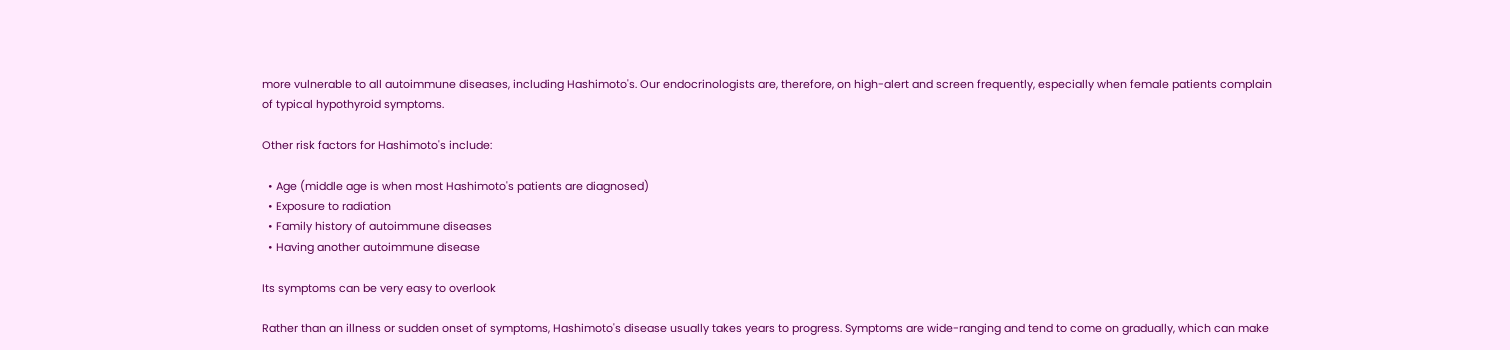more vulnerable to all autoimmune diseases, including Hashimoto's. Our endocrinologists are, therefore, on high-alert and screen frequently, especially when female patients complain of typical hypothyroid symptoms.

Other risk factors for Hashimoto's include:

  • Age (middle age is when most Hashimoto's patients are diagnosed)
  • Exposure to radiation
  • Family history of autoimmune diseases
  • Having another autoimmune disease

Its symptoms can be very easy to overlook

Rather than an illness or sudden onset of symptoms, Hashimoto's disease usually takes years to progress. Symptoms are wide-ranging and tend to come on gradually, which can make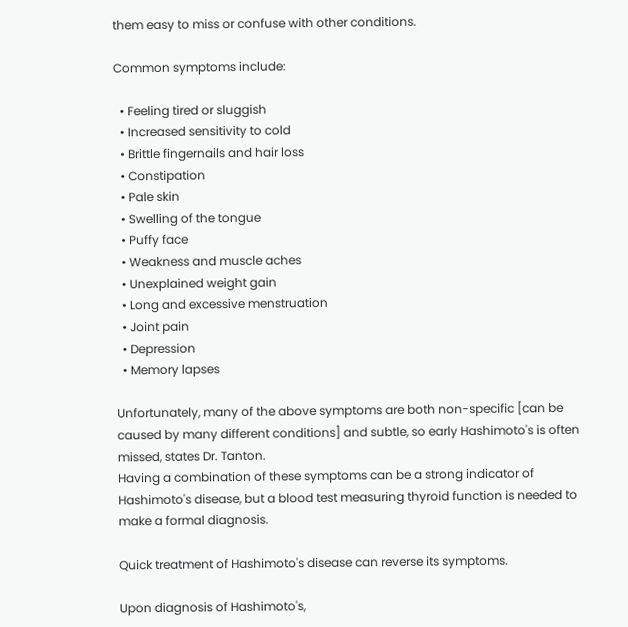them easy to miss or confuse with other conditions.

Common symptoms include:

  • Feeling tired or sluggish
  • Increased sensitivity to cold
  • Brittle fingernails and hair loss
  • Constipation
  • Pale skin
  • Swelling of the tongue
  • Puffy face
  • Weakness and muscle aches
  • Unexplained weight gain
  • Long and excessive menstruation
  • Joint pain
  • Depression
  • Memory lapses

Unfortunately, many of the above symptoms are both non-specific [can be caused by many different conditions] and subtle, so early Hashimoto's is often missed, states Dr. Tanton.
Having a combination of these symptoms can be a strong indicator of Hashimoto's disease, but a blood test measuring thyroid function is needed to make a formal diagnosis.

Quick treatment of Hashimoto's disease can reverse its symptoms.

Upon diagnosis of Hashimoto's,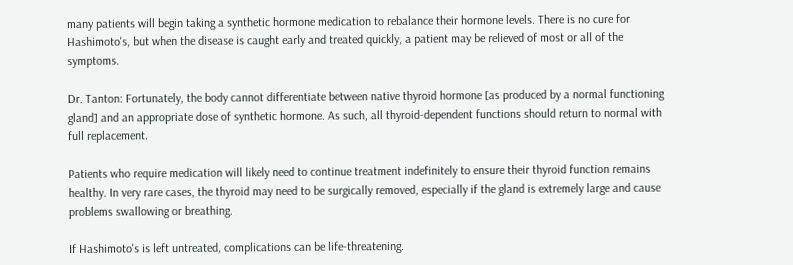many patients will begin taking a synthetic hormone medication to rebalance their hormone levels. There is no cure for Hashimoto's, but when the disease is caught early and treated quickly, a patient may be relieved of most or all of the symptoms.

Dr. Tanton: Fortunately, the body cannot differentiate between native thyroid hormone [as produced by a normal functioning gland] and an appropriate dose of synthetic hormone. As such, all thyroid-dependent functions should return to normal with full replacement.

Patients who require medication will likely need to continue treatment indefinitely to ensure their thyroid function remains healthy. In very rare cases, the thyroid may need to be surgically removed, especially if the gland is extremely large and cause problems swallowing or breathing.

If Hashimoto's is left untreated, complications can be life-threatening.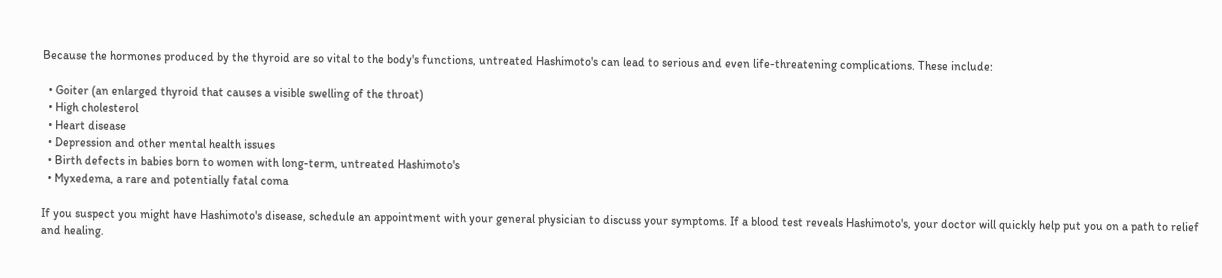Because the hormones produced by the thyroid are so vital to the body's functions, untreated Hashimoto's can lead to serious and even life-threatening complications. These include:

  • Goiter (an enlarged thyroid that causes a visible swelling of the throat)
  • High cholesterol
  • Heart disease
  • Depression and other mental health issues
  • Birth defects in babies born to women with long-term, untreated Hashimoto's
  • Myxedema, a rare and potentially fatal coma

If you suspect you might have Hashimoto's disease, schedule an appointment with your general physician to discuss your symptoms. If a blood test reveals Hashimoto's, your doctor will quickly help put you on a path to relief and healing.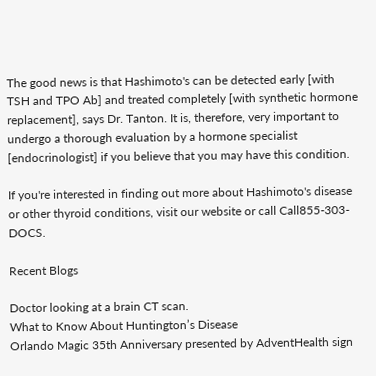The good news is that Hashimoto's can be detected early [with TSH and TPO Ab] and treated completely [with synthetic hormone replacement], says Dr. Tanton. It is, therefore, very important to undergo a thorough evaluation by a hormone specialist [endocrinologist] if you believe that you may have this condition.

If you're interested in finding out more about Hashimoto's disease or other thyroid conditions, visit our website or call Call855-303-DOCS.

Recent Blogs

Doctor looking at a brain CT scan.
What to Know About Huntington’s Disease
Orlando Magic 35th Anniversary presented by AdventHealth sign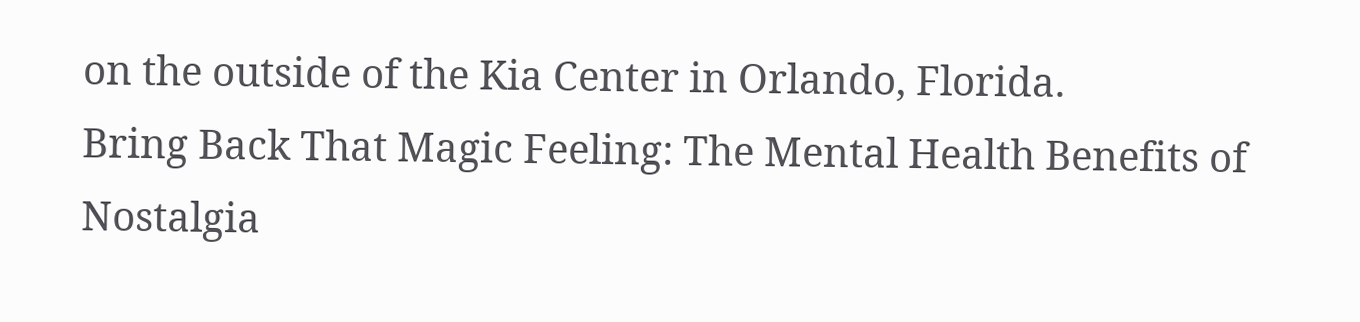on the outside of the Kia Center in Orlando, Florida.
Bring Back That Magic Feeling: The Mental Health Benefits of Nostalgia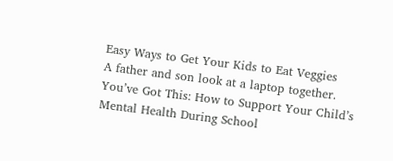Easy Ways to Get Your Kids to Eat Veggies
A father and son look at a laptop together.
You’ve Got This: How to Support Your Child’s Mental Health During School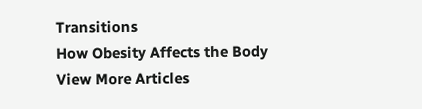Transitions
How Obesity Affects the Body
View More Articles